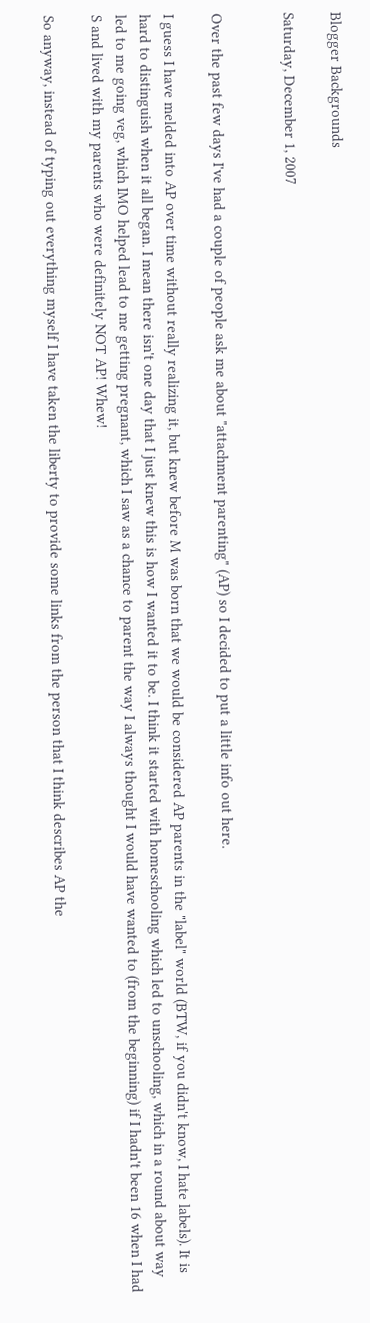Blogger Backgrounds

Saturday, December 1, 2007


Over the past few days I've had a couple of people ask me about "attachment parenting" (AP) so I decided to put a little info out here.

I guess I have melded into AP over time without really realizing it, but knew before M was born that we would be considered AP parents in the "label" world (BTW, if you didn't know, I hate labels). It is hard to distinguish when it all began. I mean there isn't one day that I just knew this is how I wanted it to be. I think it started with homeschooling which led to unschooling, which in a round about way led to me going veg, which IMO helped lead to me getting pregnant, which I saw as a chance to parent the way I always thought I would have wanted to (from the beginning) if I hadn't been 16 when I had S and lived with my parents who were definitely NOT AP! Whew!

So anyway, instead of typing out everything myself I have taken the liberty to provide some links from the person that I think describes AP the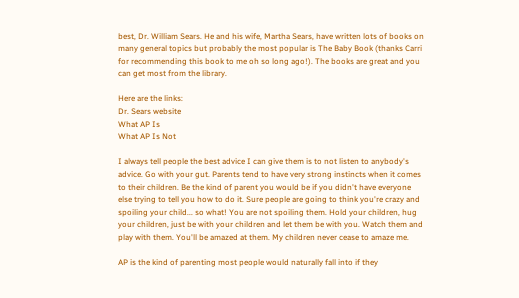best, Dr. William Sears. He and his wife, Martha Sears, have written lots of books on many general topics but probably the most popular is The Baby Book (thanks Carri for recommending this book to me oh so long ago!). The books are great and you can get most from the library.

Here are the links:
Dr. Sears website
What AP Is
What AP Is Not

I always tell people the best advice I can give them is to not listen to anybody's advice. Go with your gut. Parents tend to have very strong instincts when it comes to their children. Be the kind of parent you would be if you didn't have everyone else trying to tell you how to do it. Sure people are going to think you're crazy and spoiling your child... so what! You are not spoiling them. Hold your children, hug your children, just be with your children and let them be with you. Watch them and play with them. You'll be amazed at them. My children never cease to amaze me.

AP is the kind of parenting most people would naturally fall into if they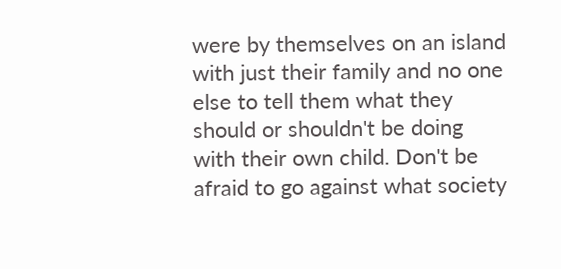were by themselves on an island with just their family and no one else to tell them what they should or shouldn't be doing with their own child. Don't be afraid to go against what society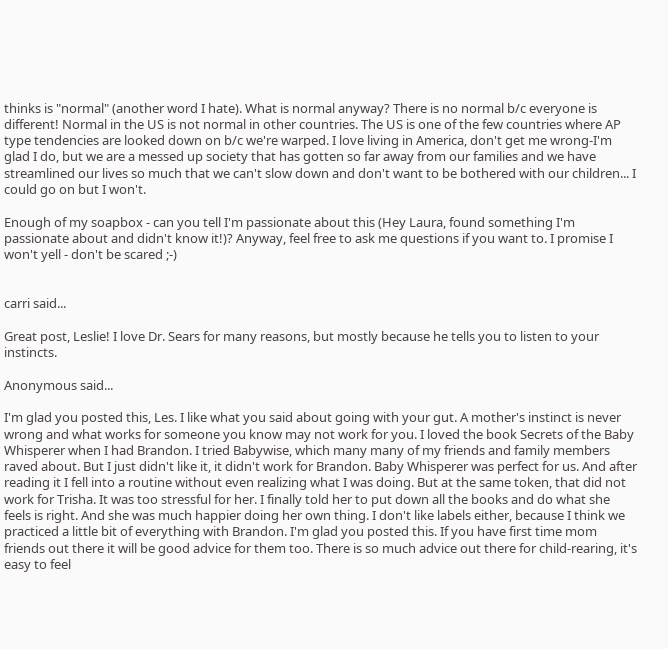thinks is "normal" (another word I hate). What is normal anyway? There is no normal b/c everyone is different! Normal in the US is not normal in other countries. The US is one of the few countries where AP type tendencies are looked down on b/c we're warped. I love living in America, don't get me wrong-I'm glad I do, but we are a messed up society that has gotten so far away from our families and we have streamlined our lives so much that we can't slow down and don't want to be bothered with our children... I could go on but I won't.

Enough of my soapbox - can you tell I'm passionate about this (Hey Laura, found something I'm passionate about and didn't know it!)? Anyway, feel free to ask me questions if you want to. I promise I won't yell - don't be scared ;-)


carri said...

Great post, Leslie! I love Dr. Sears for many reasons, but mostly because he tells you to listen to your instincts.

Anonymous said...

I'm glad you posted this, Les. I like what you said about going with your gut. A mother's instinct is never wrong and what works for someone you know may not work for you. I loved the book Secrets of the Baby Whisperer when I had Brandon. I tried Babywise, which many many of my friends and family members raved about. But I just didn't like it, it didn't work for Brandon. Baby Whisperer was perfect for us. And after reading it I fell into a routine without even realizing what I was doing. But at the same token, that did not work for Trisha. It was too stressful for her. I finally told her to put down all the books and do what she feels is right. And she was much happier doing her own thing. I don't like labels either, because I think we practiced a little bit of everything with Brandon. I'm glad you posted this. If you have first time mom friends out there it will be good advice for them too. There is so much advice out there for child-rearing, it's easy to feel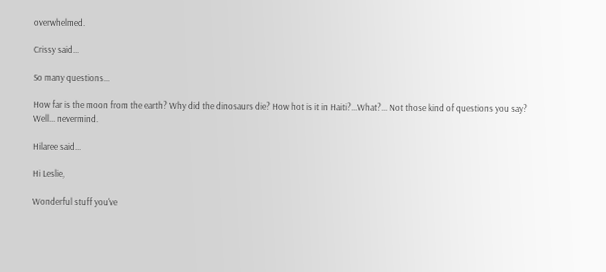overwhelmed.

Crissy said...

So many questions...

How far is the moon from the earth? Why did the dinosaurs die? How hot is it in Haiti?...What?... Not those kind of questions you say? Well... nevermind.

Hilaree said...

Hi Leslie,

Wonderful stuff you've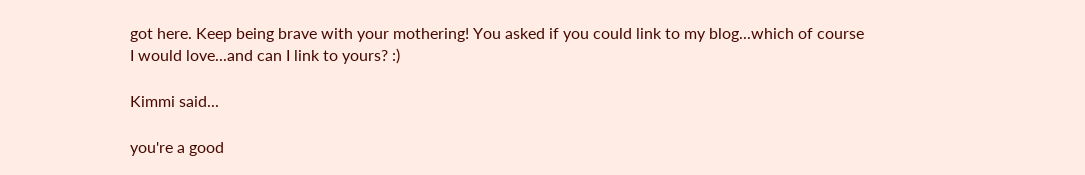got here. Keep being brave with your mothering! You asked if you could link to my blog...which of course I would love...and can I link to yours? :)

Kimmi said...

you're a good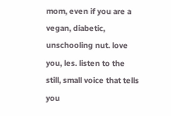mom, even if you are a vegan, diabetic, unschooling nut. love you, les. listen to the still, small voice that tells you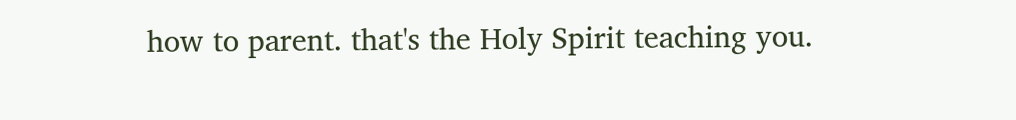how to parent. that's the Holy Spirit teaching you.